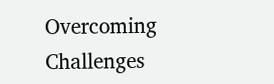Overcoming Challenges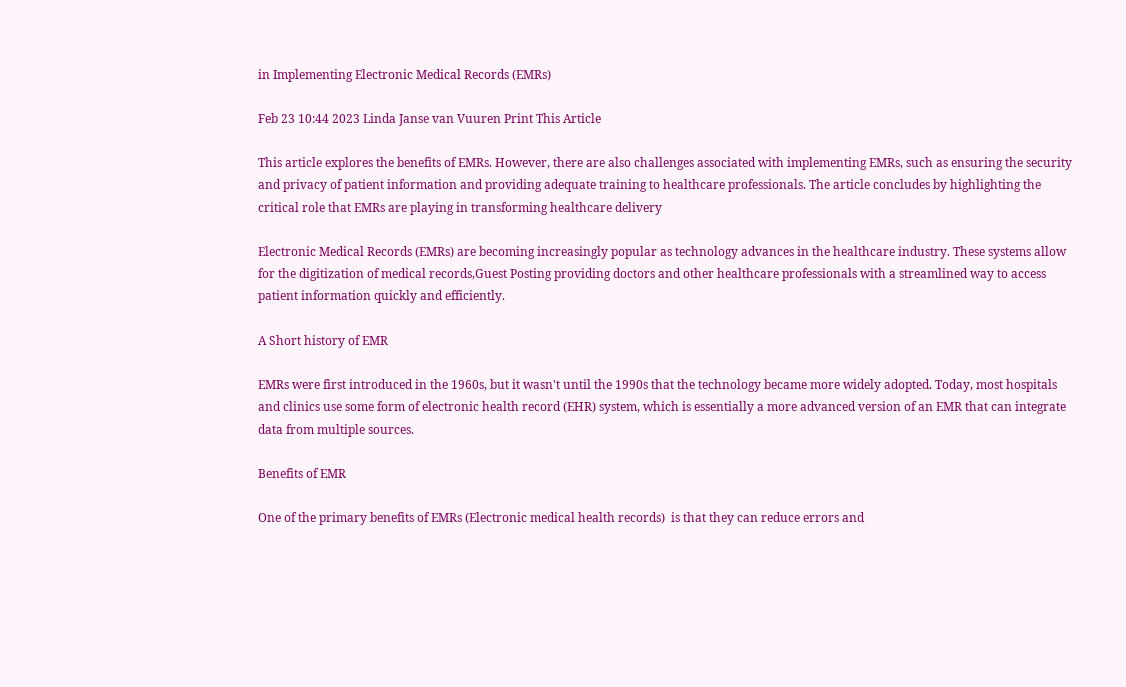in Implementing Electronic Medical Records (EMRs)

Feb 23 10:44 2023 Linda Janse van Vuuren Print This Article

This article explores the benefits of EMRs. However, there are also challenges associated with implementing EMRs, such as ensuring the security and privacy of patient information and providing adequate training to healthcare professionals. The article concludes by highlighting the critical role that EMRs are playing in transforming healthcare delivery

Electronic Medical Records (EMRs) are becoming increasingly popular as technology advances in the healthcare industry. These systems allow for the digitization of medical records,Guest Posting providing doctors and other healthcare professionals with a streamlined way to access patient information quickly and efficiently.

A Short history of EMR

EMRs were first introduced in the 1960s, but it wasn't until the 1990s that the technology became more widely adopted. Today, most hospitals and clinics use some form of electronic health record (EHR) system, which is essentially a more advanced version of an EMR that can integrate data from multiple sources.

Benefits of EMR

One of the primary benefits of EMRs (Electronic medical health records)  is that they can reduce errors and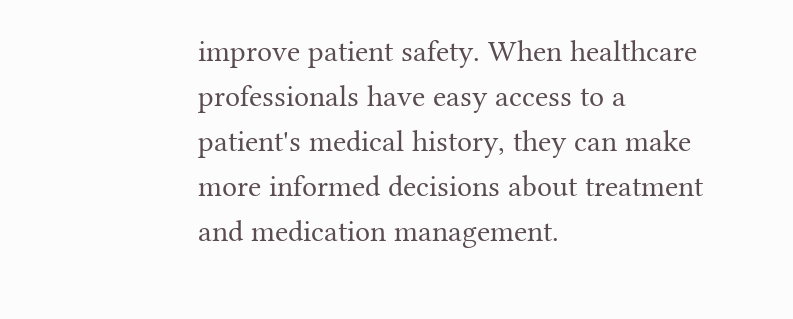improve patient safety. When healthcare professionals have easy access to a patient's medical history, they can make more informed decisions about treatment and medication management.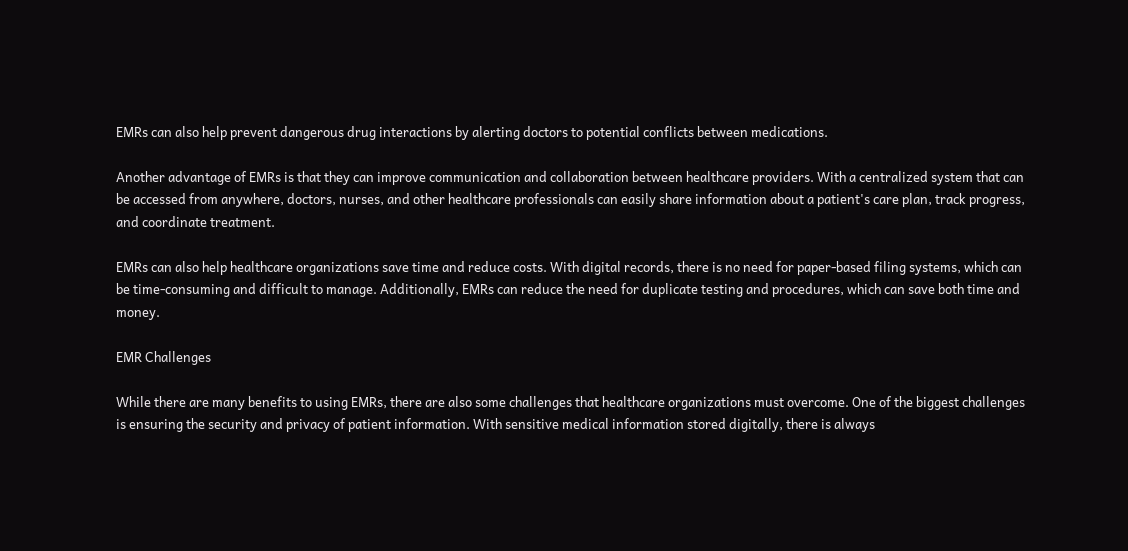EMRs can also help prevent dangerous drug interactions by alerting doctors to potential conflicts between medications.

Another advantage of EMRs is that they can improve communication and collaboration between healthcare providers. With a centralized system that can be accessed from anywhere, doctors, nurses, and other healthcare professionals can easily share information about a patient's care plan, track progress, and coordinate treatment.

EMRs can also help healthcare organizations save time and reduce costs. With digital records, there is no need for paper-based filing systems, which can be time-consuming and difficult to manage. Additionally, EMRs can reduce the need for duplicate testing and procedures, which can save both time and money.

EMR Challenges

While there are many benefits to using EMRs, there are also some challenges that healthcare organizations must overcome. One of the biggest challenges is ensuring the security and privacy of patient information. With sensitive medical information stored digitally, there is always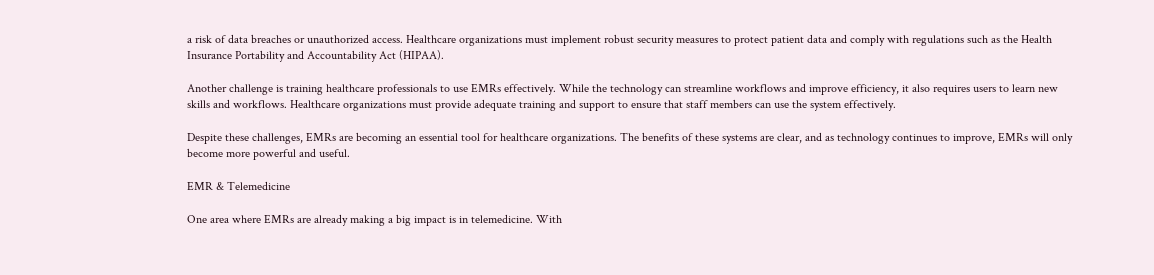a risk of data breaches or unauthorized access. Healthcare organizations must implement robust security measures to protect patient data and comply with regulations such as the Health Insurance Portability and Accountability Act (HIPAA).

Another challenge is training healthcare professionals to use EMRs effectively. While the technology can streamline workflows and improve efficiency, it also requires users to learn new skills and workflows. Healthcare organizations must provide adequate training and support to ensure that staff members can use the system effectively.

Despite these challenges, EMRs are becoming an essential tool for healthcare organizations. The benefits of these systems are clear, and as technology continues to improve, EMRs will only become more powerful and useful.

EMR & Telemedicine

One area where EMRs are already making a big impact is in telemedicine. With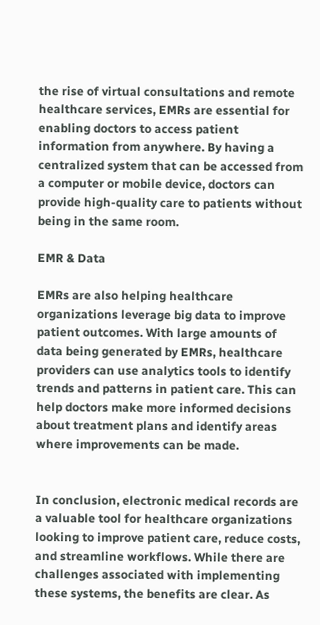the rise of virtual consultations and remote healthcare services, EMRs are essential for enabling doctors to access patient information from anywhere. By having a centralized system that can be accessed from a computer or mobile device, doctors can provide high-quality care to patients without being in the same room.

EMR & Data

EMRs are also helping healthcare organizations leverage big data to improve patient outcomes. With large amounts of data being generated by EMRs, healthcare providers can use analytics tools to identify trends and patterns in patient care. This can help doctors make more informed decisions about treatment plans and identify areas where improvements can be made.


In conclusion, electronic medical records are a valuable tool for healthcare organizations looking to improve patient care, reduce costs, and streamline workflows. While there are challenges associated with implementing these systems, the benefits are clear. As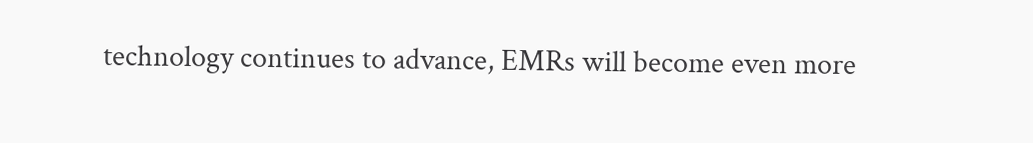technology continues to advance, EMRs will become even more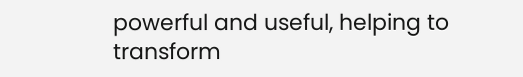powerful and useful, helping to transform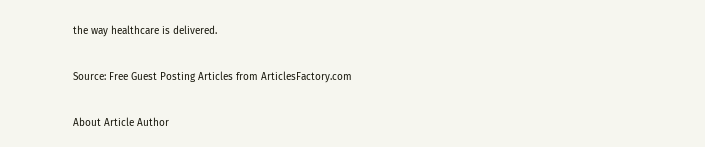the way healthcare is delivered.

Source: Free Guest Posting Articles from ArticlesFactory.com

About Article Author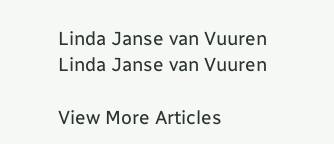Linda Janse van Vuuren
Linda Janse van Vuuren

View More Articles